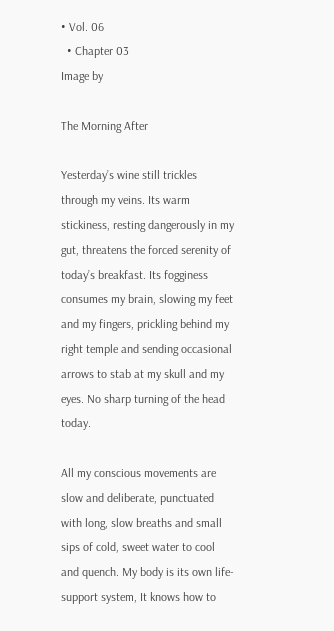• Vol. 06
  • Chapter 03
Image by

The Morning After

Yesterday’s wine still trickles through my veins. Its warm stickiness, resting dangerously in my gut, threatens the forced serenity of today’s breakfast. Its fogginess consumes my brain, slowing my feet and my fingers, prickling behind my right temple and sending occasional arrows to stab at my skull and my eyes. No sharp turning of the head today.

All my conscious movements are slow and deliberate, punctuated with long, slow breaths and small sips of cold, sweet water to cool and quench. My body is its own life-support system, It knows how to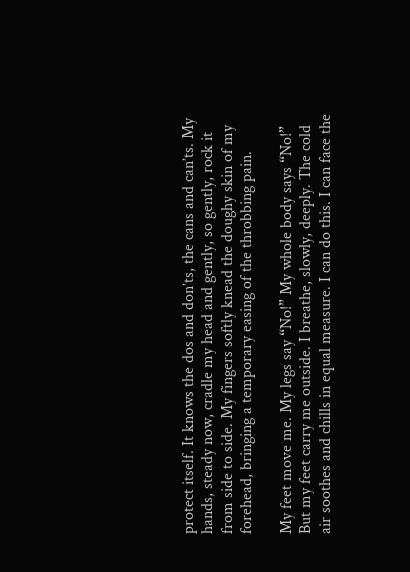protect itself. It knows the dos and don’ts, the cans and can’ts. My hands, steady now, cradle my head and gently, so gently, rock it from side to side. My fingers softly knead the doughy skin of my forehead, bringing a temporary easing of the throbbing pain.

My feet move me. My legs say “No!” My whole body says “No!” But my feet carry me outside. I breathe, slowly, deeply. The cold air soothes and chills in equal measure. I can do this. I can face the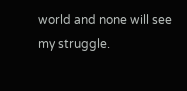world and none will see my struggle.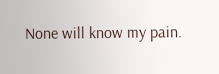None will know my pain.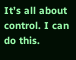It’s all about control. I can do this.